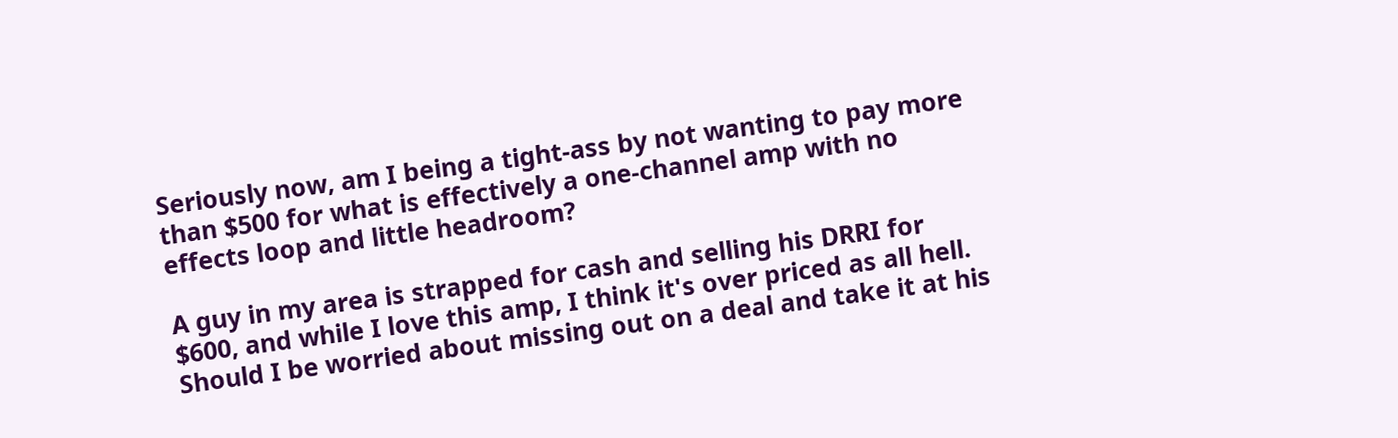Seriously now, am I being a tight-ass by not wanting to pay more than $500 for what is effectively a one-channel amp with no effects loop and little headroom?

A guy in my area is strapped for cash and selling his DRRI for $600, and while I love this amp, I think it's over priced as all hell. Should I be worried about missing out on a deal and take it at his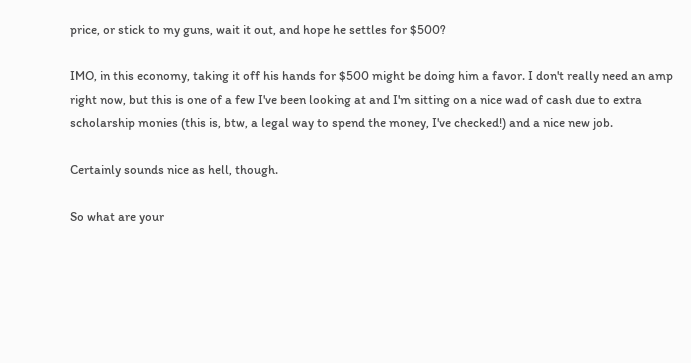price, or stick to my guns, wait it out, and hope he settles for $500?

IMO, in this economy, taking it off his hands for $500 might be doing him a favor. I don't really need an amp right now, but this is one of a few I've been looking at and I'm sitting on a nice wad of cash due to extra scholarship monies (this is, btw, a legal way to spend the money, I've checked!) and a nice new job.

Certainly sounds nice as hell, though.

So what are your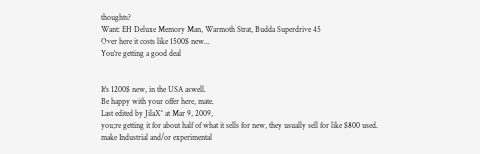thoughts?
Want: EH Deluxe Memory Man, Warmoth Strat, Budda Superdrive 45
Over here it costs like 1500$ new...
You're getting a good deal


It's 1200$ new, in the USA aswell.
Be happy with your offer here, mate.
Last edited by JilaX^ at Mar 9, 2009,
you;re getting it for about half of what it sells for new, they usually sell for like $800 used.
make Industrial and/or experimental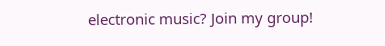electronic music? Join my group!